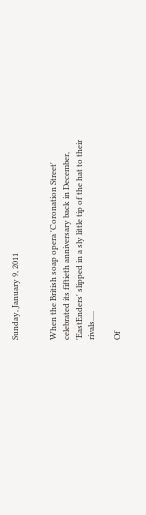Sunday, January 9, 2011


When the British soap opera 'Coronation Street' celebrated its fiftieth anniversary back in December, 'EastEnders' slipped in a sly little tip of the hat to their rivals.....

Of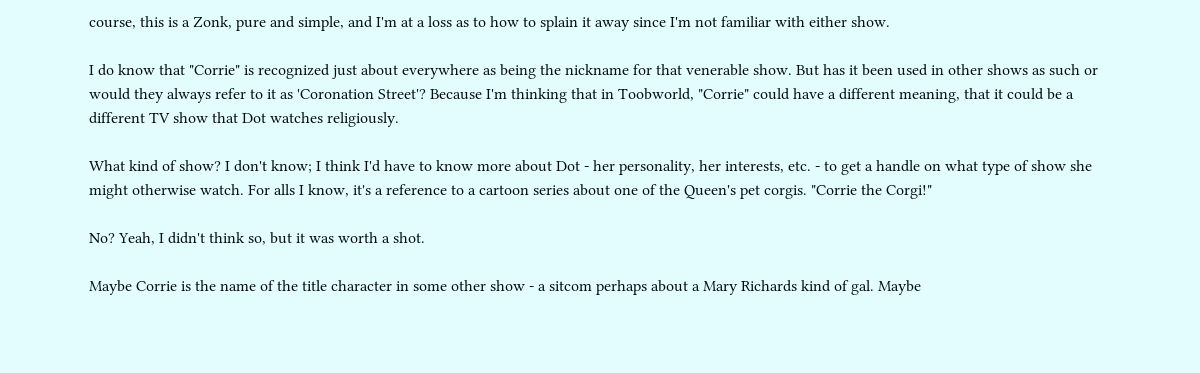course, this is a Zonk, pure and simple, and I'm at a loss as to how to splain it away since I'm not familiar with either show.

I do know that "Corrie" is recognized just about everywhere as being the nickname for that venerable show. But has it been used in other shows as such or would they always refer to it as 'Coronation Street'? Because I'm thinking that in Toobworld, "Corrie" could have a different meaning, that it could be a different TV show that Dot watches religiously.

What kind of show? I don't know; I think I'd have to know more about Dot - her personality, her interests, etc. - to get a handle on what type of show she might otherwise watch. For alls I know, it's a reference to a cartoon series about one of the Queen's pet corgis. "Corrie the Corgi!"

No? Yeah, I didn't think so, but it was worth a shot.

Maybe Corrie is the name of the title character in some other show - a sitcom perhaps about a Mary Richards kind of gal. Maybe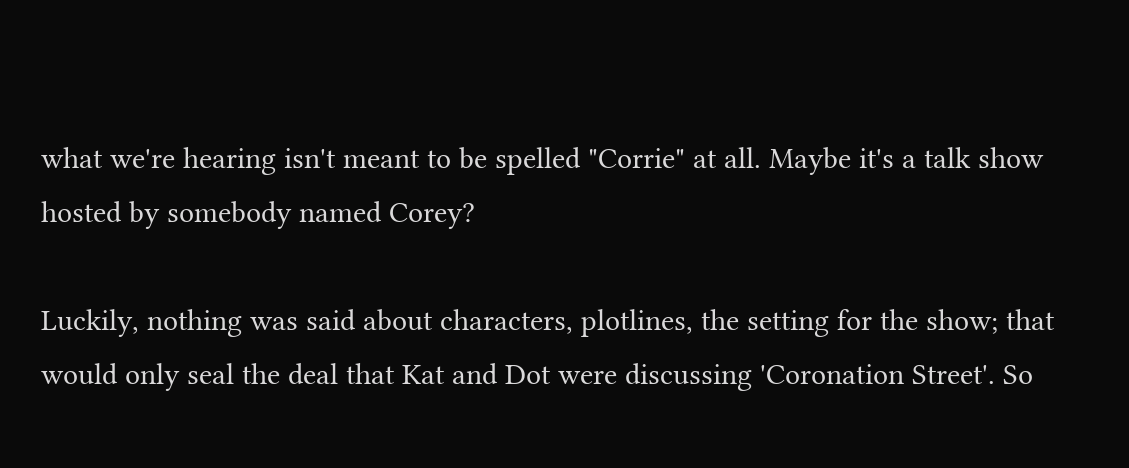what we're hearing isn't meant to be spelled "Corrie" at all. Maybe it's a talk show hosted by somebody named Corey?

Luckily, nothing was said about characters, plotlines, the setting for the show; that would only seal the deal that Kat and Dot were discussing 'Coronation Street'. So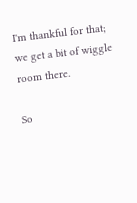I'm thankful for that; we get a bit of wiggle room there.

So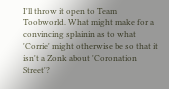I'll throw it open to Team Toobworld. What might make for a convincing splainin as to what 'Corrie' might otherwise be so that it isn't a Zonk about 'Coronation Street'?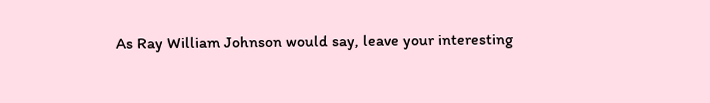As Ray William Johnson would say, leave your interesting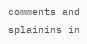comments and splainins in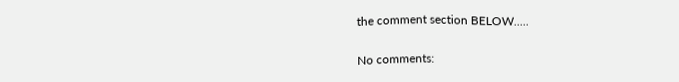the comment section BELOW.....


No comments: